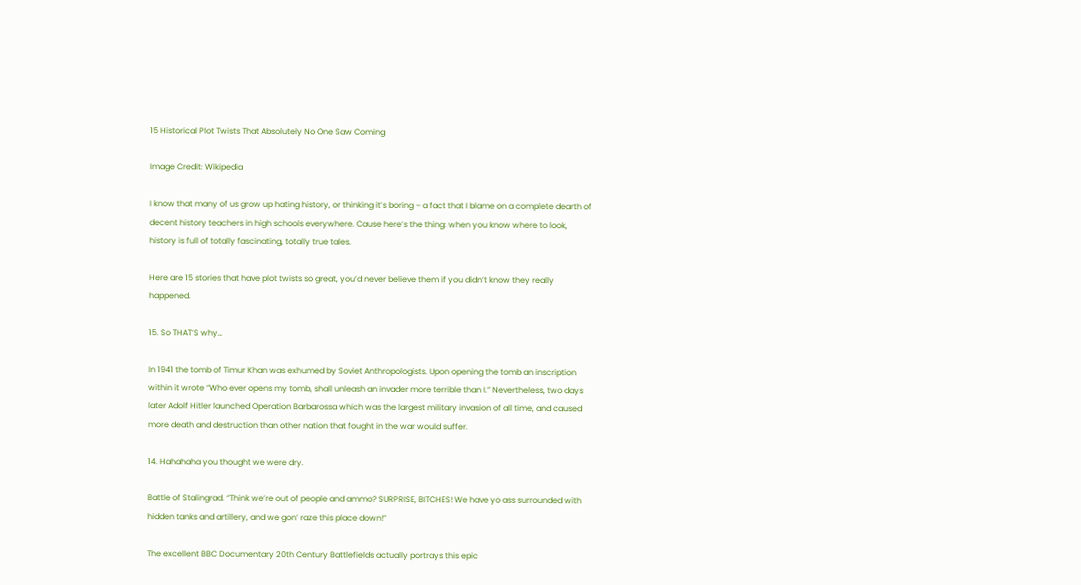15 Historical Plot Twists That Absolutely No One Saw Coming

Image Credit: Wikipedia

I know that many of us grow up hating history, or thinking it’s boring – a fact that I blame on a complete dearth of decent history teachers in high schools everywhere. Cause here’s the thing: when you know where to look, history is full of totally fascinating, totally true tales.

Here are 15 stories that have plot twists so great, you’d never believe them if you didn’t know they really happened.

15. So THAT’S why…

In 1941 the tomb of Timur Khan was exhumed by Soviet Anthropologists. Upon opening the tomb an inscription within it wrote “Who ever opens my tomb, shall unleash an invader more terrible than I.” Nevertheless, two days later Adolf Hitler launched Operation Barbarossa which was the largest military invasion of all time, and caused more death and destruction than other nation that fought in the war would suffer.

14. Hahahaha you thought we were dry.

Battle of Stalingrad. “Think we’re out of people and ammo? SURPRISE, BITCHES! We have yo ass surrounded with hidden tanks and artillery, and we gon’ raze this place down!”

The excellent BBC Documentary 20th Century Battlefields actually portrays this epic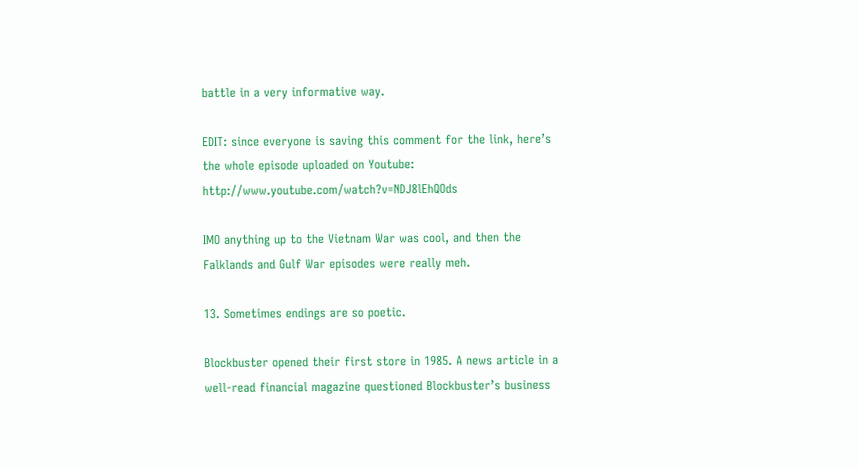battle in a very informative way.

EDIT: since everyone is saving this comment for the link, here’s the whole episode uploaded on Youtube: http://www.youtube.com/watch?v=NDJ8lEhQOds

IMO anything up to the Vietnam War was cool, and then the Falklands and Gulf War episodes were really meh.

13. Sometimes endings are so poetic.

Blockbuster opened their first store in 1985. A news article in a well-read financial magazine questioned Blockbuster’s business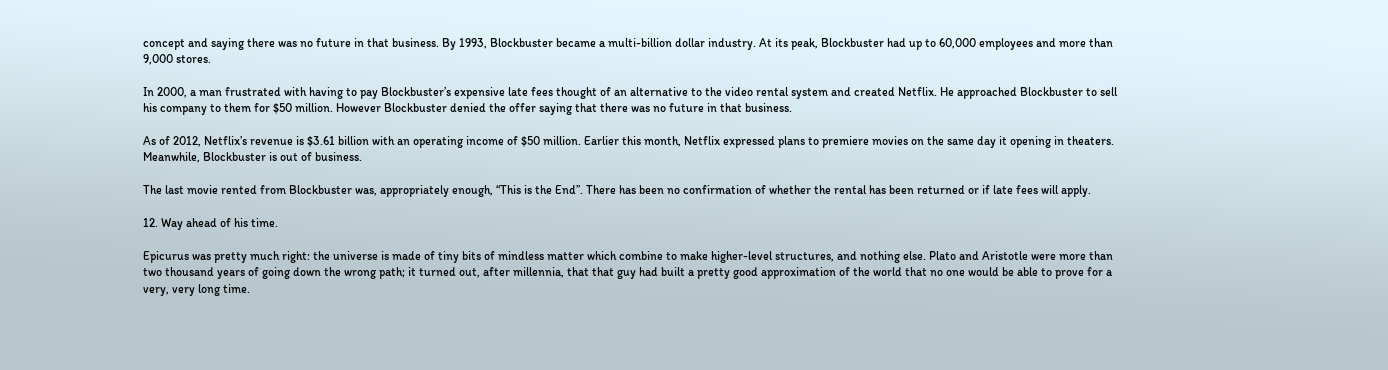concept and saying there was no future in that business. By 1993, Blockbuster became a multi-billion dollar industry. At its peak, Blockbuster had up to 60,000 employees and more than 9,000 stores.

In 2000, a man frustrated with having to pay Blockbuster’s expensive late fees thought of an alternative to the video rental system and created Netflix. He approached Blockbuster to sell his company to them for $50 million. However Blockbuster denied the offer saying that there was no future in that business.

As of 2012, Netflix’s revenue is $3.61 billion with an operating income of $50 million. Earlier this month, Netflix expressed plans to premiere movies on the same day it opening in theaters. Meanwhile, Blockbuster is out of business.

The last movie rented from Blockbuster was, appropriately enough, “This is the End”. There has been no confirmation of whether the rental has been returned or if late fees will apply.

12. Way ahead of his time.

Epicurus was pretty much right: the universe is made of tiny bits of mindless matter which combine to make higher-level structures, and nothing else. Plato and Aristotle were more than two thousand years of going down the wrong path; it turned out, after millennia, that that guy had built a pretty good approximation of the world that no one would be able to prove for a very, very long time.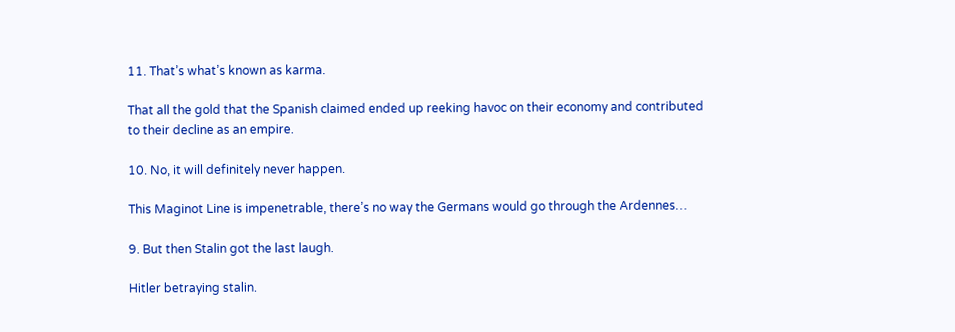11. That’s what’s known as karma.

That all the gold that the Spanish claimed ended up reeking havoc on their economy and contributed to their decline as an empire.

10. No, it will definitely never happen.

This Maginot Line is impenetrable, there’s no way the Germans would go through the Ardennes…

9. But then Stalin got the last laugh.

Hitler betraying stalin.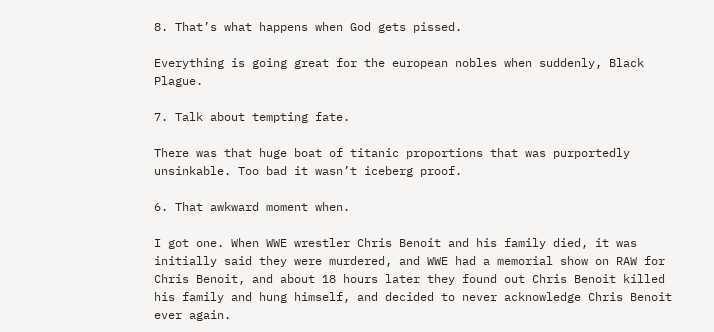8. That’s what happens when God gets pissed.

Everything is going great for the european nobles when suddenly, Black Plague.

7. Talk about tempting fate.

There was that huge boat of titanic proportions that was purportedly unsinkable. Too bad it wasn’t iceberg proof.

6. That awkward moment when.

I got one. When WWE wrestler Chris Benoit and his family died, it was initially said they were murdered, and WWE had a memorial show on RAW for Chris Benoit, and about 18 hours later they found out Chris Benoit killed his family and hung himself, and decided to never acknowledge Chris Benoit ever again.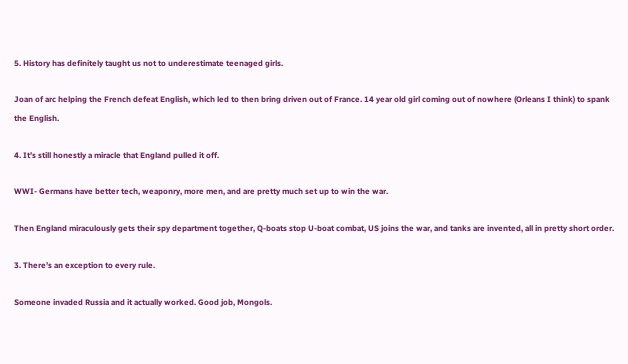5. History has definitely taught us not to underestimate teenaged girls.

Joan of arc helping the French defeat English, which led to then bring driven out of France. 14 year old girl coming out of nowhere (Orleans I think) to spank the English.

4. It’s still honestly a miracle that England pulled it off.

WWI- Germans have better tech, weaponry, more men, and are pretty much set up to win the war.

Then England miraculously gets their spy department together, Q-boats stop U-boat combat, US joins the war, and tanks are invented, all in pretty short order.

3. There’s an exception to every rule.

Someone invaded Russia and it actually worked. Good job, Mongols.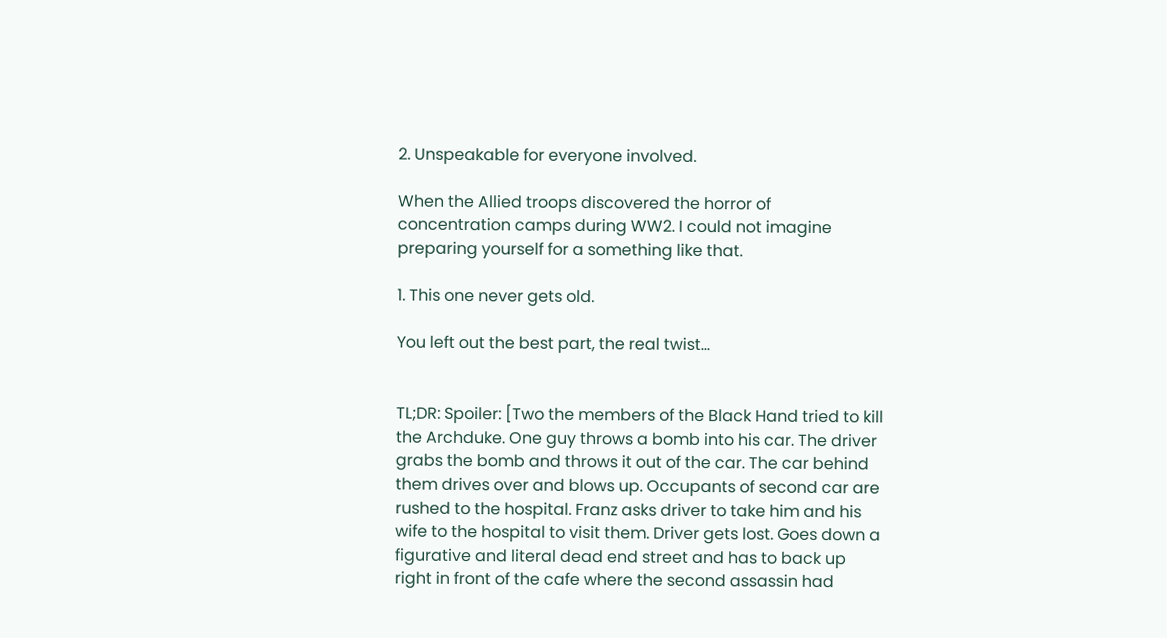2. Unspeakable for everyone involved.

When the Allied troops discovered the horror of concentration camps during WW2. I could not imagine preparing yourself for a something like that.

1. This one never gets old.

You left out the best part, the real twist…


TL;DR: Spoiler: [Two the members of the Black Hand tried to kill the Archduke. One guy throws a bomb into his car. The driver grabs the bomb and throws it out of the car. The car behind them drives over and blows up. Occupants of second car are rushed to the hospital. Franz asks driver to take him and his wife to the hospital to visit them. Driver gets lost. Goes down a figurative and literal dead end street and has to back up right in front of the cafe where the second assassin had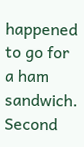happened to go for a ham sandwich. Second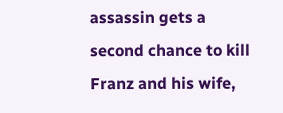assassin gets a second chance to kill Franz and his wife,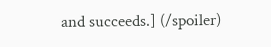and succeeds.] (/spoiler)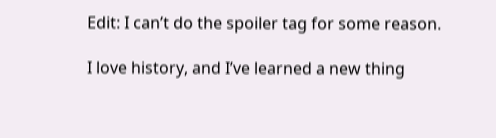Edit: I can’t do the spoiler tag for some reason.

I love history, and I’ve learned a new thing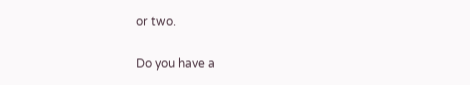or two.

Do you have a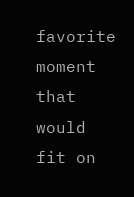favorite moment that would fit on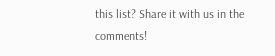this list? Share it with us in the comments!